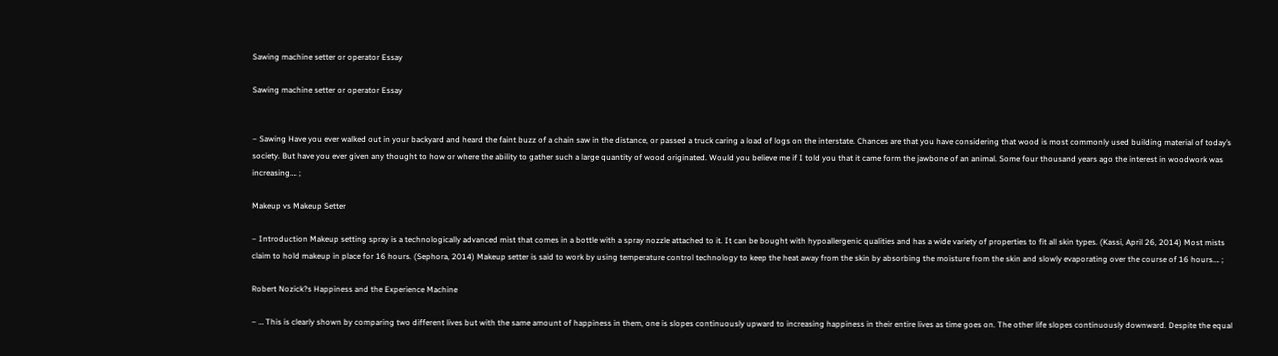Sawing machine setter or operator Essay

Sawing machine setter or operator Essay


– Sawing Have you ever walked out in your backyard and heard the faint buzz of a chain saw in the distance, or passed a truck caring a load of logs on the interstate. Chances are that you have considering that wood is most commonly used building material of today’s society. But have you ever given any thought to how or where the ability to gather such a large quantity of wood originated. Would you believe me if I told you that it came form the jawbone of an animal. Some four thousand years ago the interest in woodwork was increasing…. ;

Makeup vs Makeup Setter

– Introduction Makeup setting spray is a technologically advanced mist that comes in a bottle with a spray nozzle attached to it. It can be bought with hypoallergenic qualities and has a wide variety of properties to fit all skin types. (Kassi, April 26, 2014) Most mists claim to hold makeup in place for 16 hours. (Sephora, 2014) Makeup setter is said to work by using temperature control technology to keep the heat away from the skin by absorbing the moisture from the skin and slowly evaporating over the course of 16 hours…. ;

Robert Nozick?s Happiness and the Experience Machine

– … This is clearly shown by comparing two different lives but with the same amount of happiness in them, one is slopes continuously upward to increasing happiness in their entire lives as time goes on. The other life slopes continuously downward. Despite the equal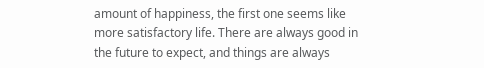amount of happiness, the first one seems like more satisfactory life. There are always good in the future to expect, and things are always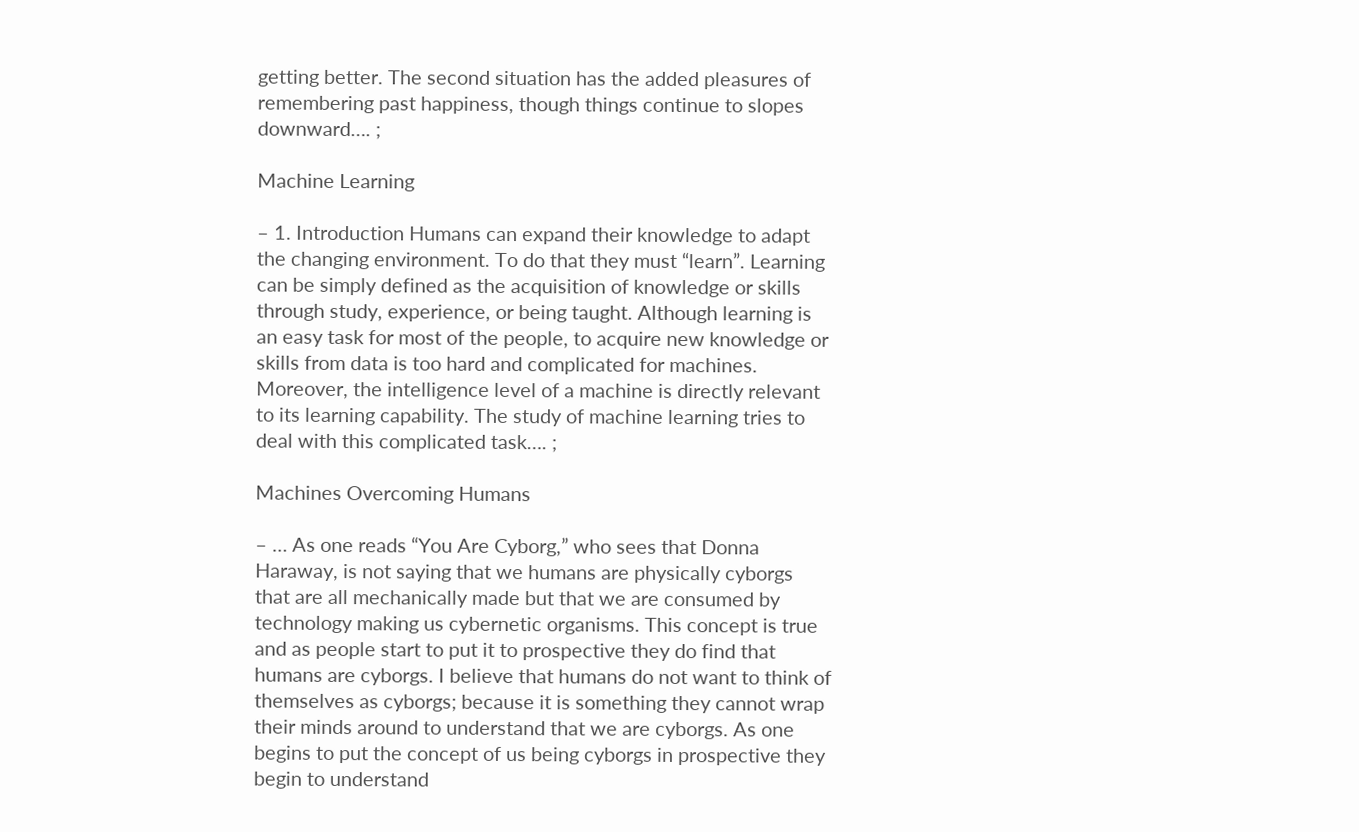getting better. The second situation has the added pleasures of remembering past happiness, though things continue to slopes downward…. ;

Machine Learning

– 1. Introduction Humans can expand their knowledge to adapt the changing environment. To do that they must “learn”. Learning can be simply defined as the acquisition of knowledge or skills through study, experience, or being taught. Although learning is an easy task for most of the people, to acquire new knowledge or skills from data is too hard and complicated for machines. Moreover, the intelligence level of a machine is directly relevant to its learning capability. The study of machine learning tries to deal with this complicated task…. ;

Machines Overcoming Humans

– … As one reads “You Are Cyborg,” who sees that Donna Haraway, is not saying that we humans are physically cyborgs that are all mechanically made but that we are consumed by technology making us cybernetic organisms. This concept is true and as people start to put it to prospective they do find that humans are cyborgs. I believe that humans do not want to think of themselves as cyborgs; because it is something they cannot wrap their minds around to understand that we are cyborgs. As one begins to put the concept of us being cyborgs in prospective they begin to understand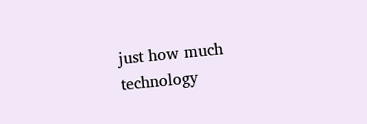just how much technology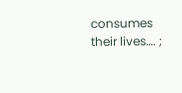consumes their lives…. ;